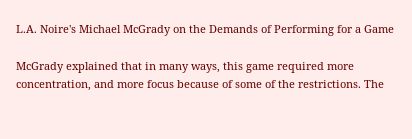L.A. Noire's Michael McGrady on the Demands of Performing for a Game

McGrady explained that in many ways, this game required more concentration, and more focus because of some of the restrictions. The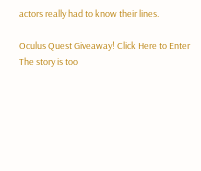actors really had to know their lines.

Oculus Quest Giveaway! Click Here to Enter
The story is too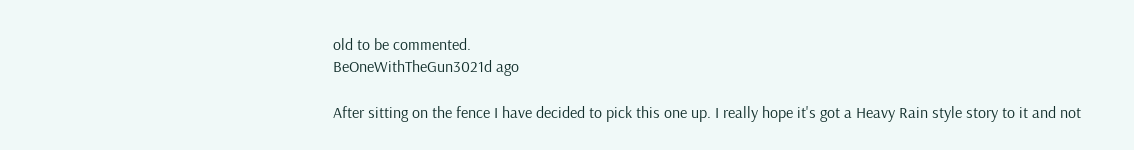old to be commented.
BeOneWithTheGun3021d ago

After sitting on the fence I have decided to pick this one up. I really hope it's got a Heavy Rain style story to it and not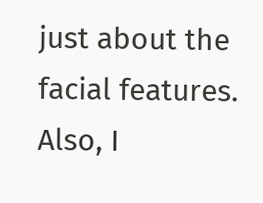just about the facial features. Also, I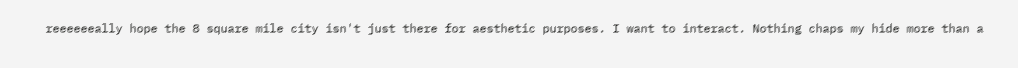reeeeeeally hope the 8 square mile city isn't just there for aesthetic purposes. I want to interact. Nothing chaps my hide more than a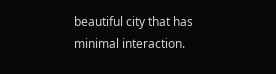beautiful city that has minimal interaction.